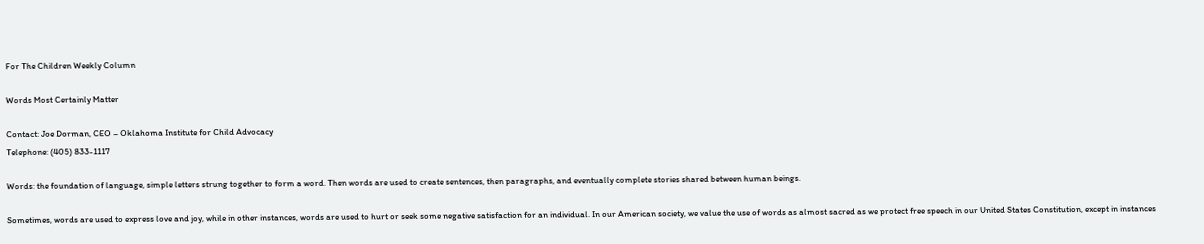For The Children Weekly Column

Words Most Certainly Matter

Contact: Joe Dorman, CEO – Oklahoma Institute for Child Advocacy
Telephone: (405) 833-1117

Words: the foundation of language, simple letters strung together to form a word. Then words are used to create sentences, then paragraphs, and eventually complete stories shared between human beings.

Sometimes, words are used to express love and joy, while in other instances, words are used to hurt or seek some negative satisfaction for an individual. In our American society, we value the use of words as almost sacred as we protect free speech in our United States Constitution, except in instances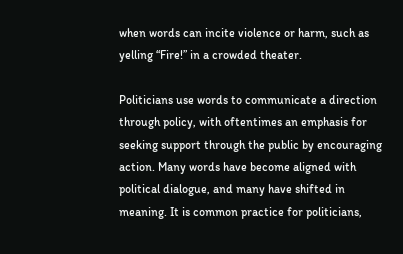when words can incite violence or harm, such as yelling “Fire!” in a crowded theater.

Politicians use words to communicate a direction through policy, with oftentimes an emphasis for seeking support through the public by encouraging action. Many words have become aligned with political dialogue, and many have shifted in meaning. It is common practice for politicians,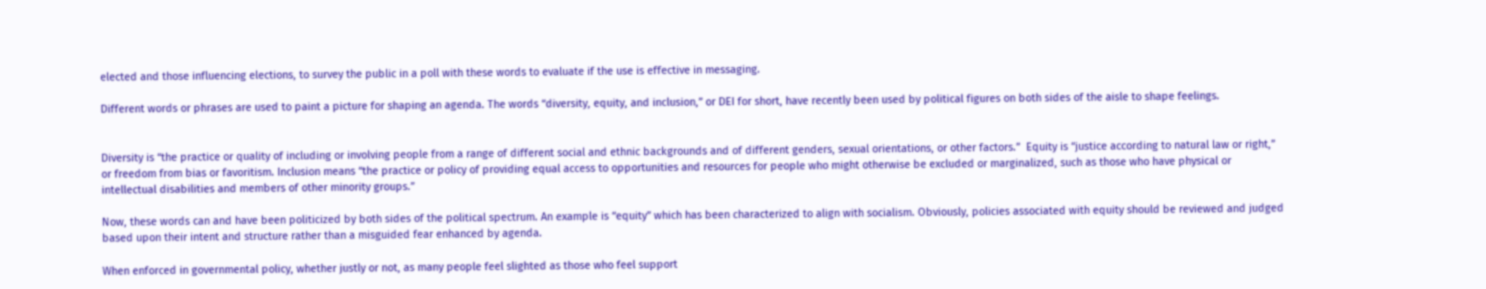elected and those influencing elections, to survey the public in a poll with these words to evaluate if the use is effective in messaging.

Different words or phrases are used to paint a picture for shaping an agenda. The words “diversity, equity, and inclusion,” or DEI for short, have recently been used by political figures on both sides of the aisle to shape feelings.


Diversity is “the practice or quality of including or involving people from a range of different social and ethnic backgrounds and of different genders, sexual orientations, or other factors.”  Equity is “justice according to natural law or right,” or freedom from bias or favoritism. Inclusion means “the practice or policy of providing equal access to opportunities and resources for people who might otherwise be excluded or marginalized, such as those who have physical or intellectual disabilities and members of other minority groups.”

Now, these words can and have been politicized by both sides of the political spectrum. An example is “equity” which has been characterized to align with socialism. Obviously, policies associated with equity should be reviewed and judged based upon their intent and structure rather than a misguided fear enhanced by agenda.

When enforced in governmental policy, whether justly or not, as many people feel slighted as those who feel support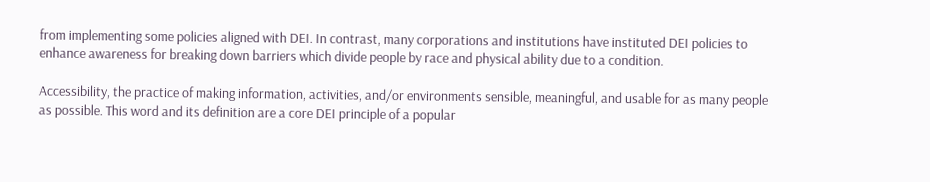from implementing some policies aligned with DEI. In contrast, many corporations and institutions have instituted DEI policies to enhance awareness for breaking down barriers which divide people by race and physical ability due to a condition.

Accessibility, the practice of making information, activities, and/or environments sensible, meaningful, and usable for as many people as possible. This word and its definition are a core DEI principle of a popular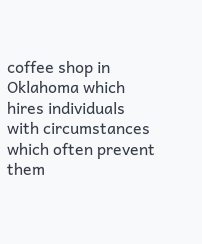coffee shop in Oklahoma which hires individuals with circumstances which often prevent them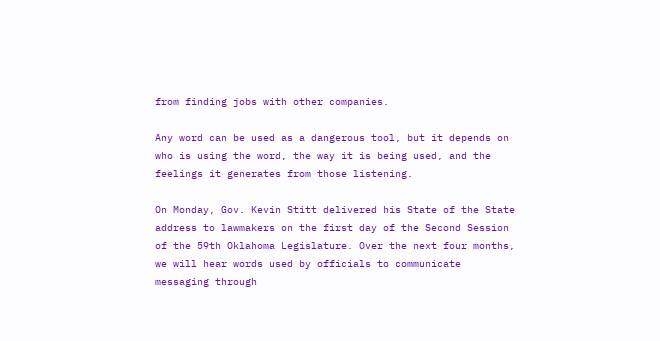from finding jobs with other companies.

Any word can be used as a dangerous tool, but it depends on who is using the word, the way it is being used, and the feelings it generates from those listening.

On Monday, Gov. Kevin Stitt delivered his State of the State address to lawmakers on the first day of the Second Session of the 59th Oklahoma Legislature. Over the next four months, we will hear words used by officials to communicate messaging through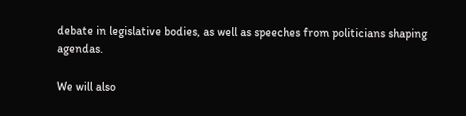debate in legislative bodies, as well as speeches from politicians shaping agendas.

We will also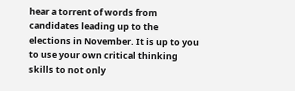hear a torrent of words from candidates leading up to the elections in November. It is up to you to use your own critical thinking skills to not only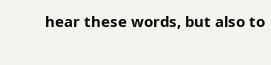hear these words, but also to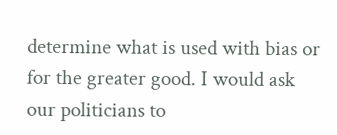determine what is used with bias or for the greater good. I would ask our politicians to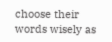choose their words wisely as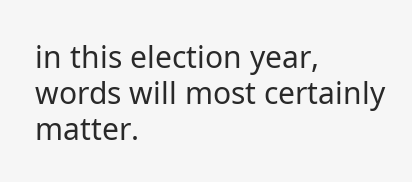in this election year, words will most certainly matter.